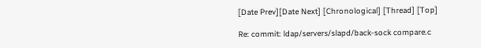[Date Prev][Date Next] [Chronological] [Thread] [Top]

Re: commit: ldap/servers/slapd/back-sock compare.c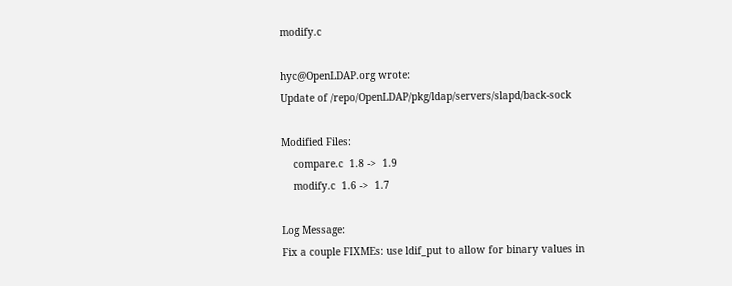modify.c

hyc@OpenLDAP.org wrote:
Update of /repo/OpenLDAP/pkg/ldap/servers/slapd/back-sock

Modified Files:
    compare.c  1.8 ->  1.9
    modify.c  1.6 ->  1.7

Log Message:
Fix a couple FIXMEs: use ldif_put to allow for binary values in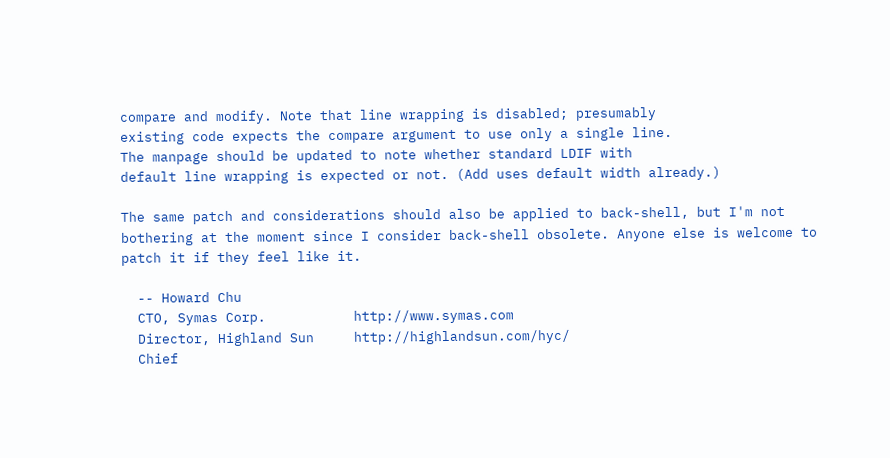compare and modify. Note that line wrapping is disabled; presumably
existing code expects the compare argument to use only a single line.
The manpage should be updated to note whether standard LDIF with
default line wrapping is expected or not. (Add uses default width already.)

The same patch and considerations should also be applied to back-shell, but I'm not bothering at the moment since I consider back-shell obsolete. Anyone else is welcome to patch it if they feel like it.

  -- Howard Chu
  CTO, Symas Corp.           http://www.symas.com
  Director, Highland Sun     http://highlandsun.com/hyc/
  Chief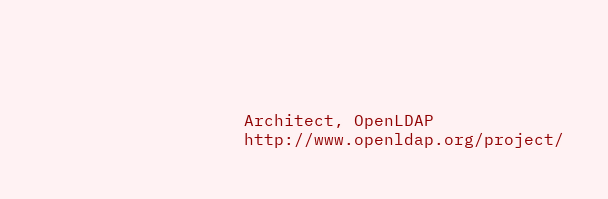Architect, OpenLDAP  http://www.openldap.org/project/